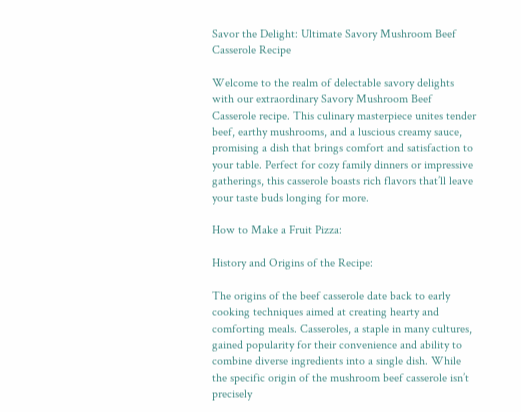Savor the Delight: Ultimate Savory Mushroom Beef Casserole Recipe

Welcome to the realm of delectable savory delights with our extraordinary Savory Mushroom Beef Casserole recipe. This culinary masterpiece unites tender beef, earthy mushrooms, and a luscious creamy sauce, promising a dish that brings comfort and satisfaction to your table. Perfect for cozy family dinners or impressive gatherings, this casserole boasts rich flavors that’ll leave your taste buds longing for more.

How to Make a Fruit Pizza:

History and Origins of the Recipe:

The origins of the beef casserole date back to early cooking techniques aimed at creating hearty and comforting meals. Casseroles, a staple in many cultures, gained popularity for their convenience and ability to combine diverse ingredients into a single dish. While the specific origin of the mushroom beef casserole isn’t precisely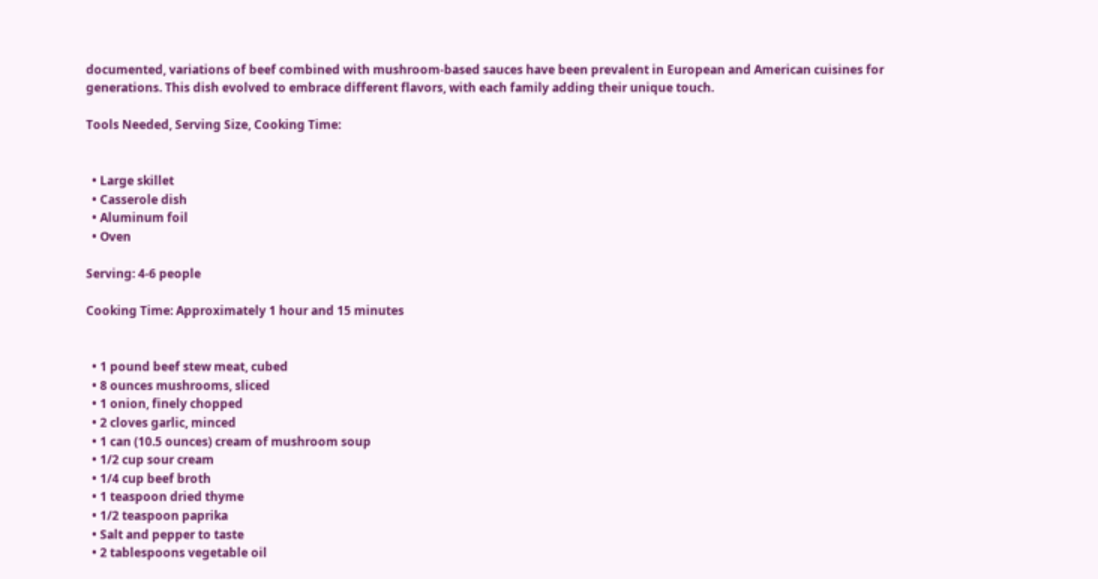documented, variations of beef combined with mushroom-based sauces have been prevalent in European and American cuisines for generations. This dish evolved to embrace different flavors, with each family adding their unique touch.

Tools Needed, Serving Size, Cooking Time:


  • Large skillet
  • Casserole dish
  • Aluminum foil
  • Oven

Serving: 4-6 people

Cooking Time: Approximately 1 hour and 15 minutes


  • 1 pound beef stew meat, cubed
  • 8 ounces mushrooms, sliced
  • 1 onion, finely chopped
  • 2 cloves garlic, minced
  • 1 can (10.5 ounces) cream of mushroom soup
  • 1/2 cup sour cream
  • 1/4 cup beef broth
  • 1 teaspoon dried thyme
  • 1/2 teaspoon paprika
  • Salt and pepper to taste
  • 2 tablespoons vegetable oil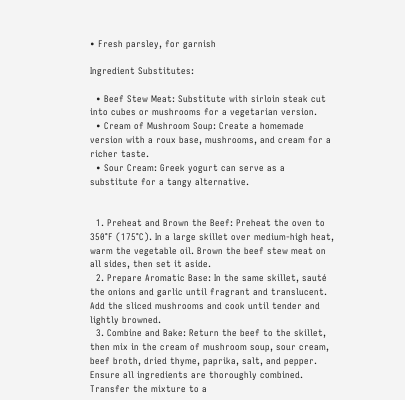• Fresh parsley, for garnish

Ingredient Substitutes:

  • Beef Stew Meat: Substitute with sirloin steak cut into cubes or mushrooms for a vegetarian version.
  • Cream of Mushroom Soup: Create a homemade version with a roux base, mushrooms, and cream for a richer taste.
  • Sour Cream: Greek yogurt can serve as a substitute for a tangy alternative.


  1. Preheat and Brown the Beef: Preheat the oven to 350°F (175°C). In a large skillet over medium-high heat, warm the vegetable oil. Brown the beef stew meat on all sides, then set it aside.
  2. Prepare Aromatic Base: In the same skillet, sauté the onions and garlic until fragrant and translucent. Add the sliced mushrooms and cook until tender and lightly browned.
  3. Combine and Bake: Return the beef to the skillet, then mix in the cream of mushroom soup, sour cream, beef broth, dried thyme, paprika, salt, and pepper. Ensure all ingredients are thoroughly combined. Transfer the mixture to a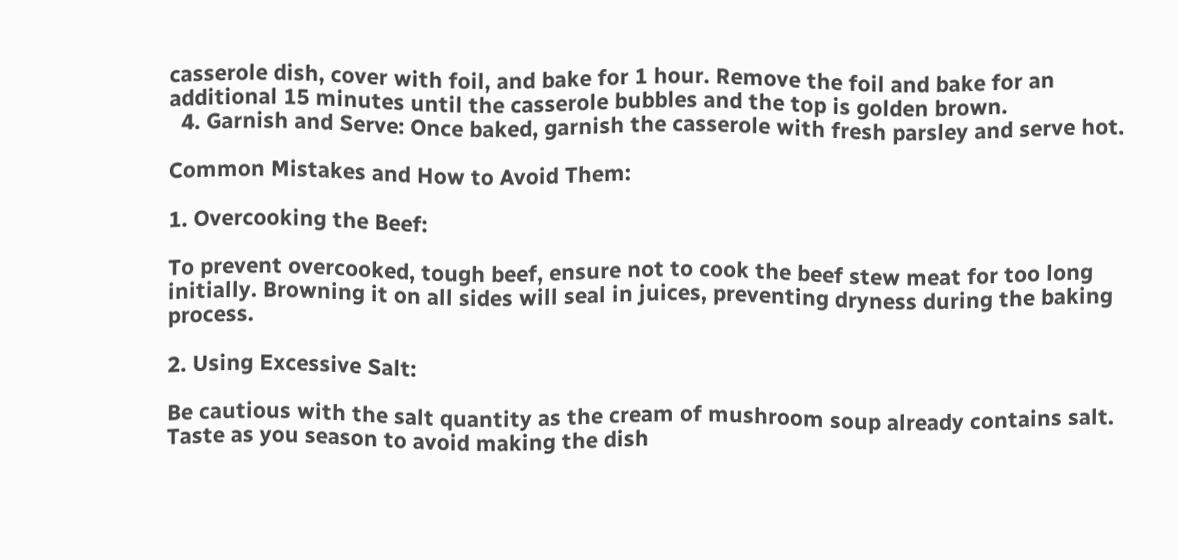casserole dish, cover with foil, and bake for 1 hour. Remove the foil and bake for an additional 15 minutes until the casserole bubbles and the top is golden brown.
  4. Garnish and Serve: Once baked, garnish the casserole with fresh parsley and serve hot.

Common Mistakes and How to Avoid Them:

1. Overcooking the Beef:

To prevent overcooked, tough beef, ensure not to cook the beef stew meat for too long initially. Browning it on all sides will seal in juices, preventing dryness during the baking process.

2. Using Excessive Salt:

Be cautious with the salt quantity as the cream of mushroom soup already contains salt. Taste as you season to avoid making the dish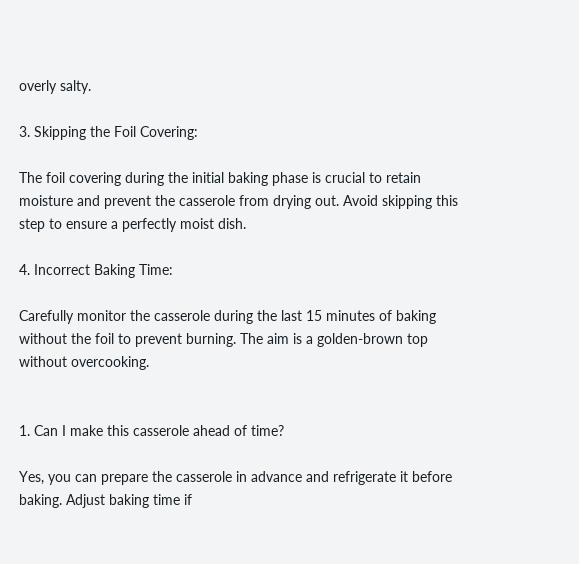overly salty.

3. Skipping the Foil Covering:

The foil covering during the initial baking phase is crucial to retain moisture and prevent the casserole from drying out. Avoid skipping this step to ensure a perfectly moist dish.

4. Incorrect Baking Time:

Carefully monitor the casserole during the last 15 minutes of baking without the foil to prevent burning. The aim is a golden-brown top without overcooking.


1. Can I make this casserole ahead of time?

Yes, you can prepare the casserole in advance and refrigerate it before baking. Adjust baking time if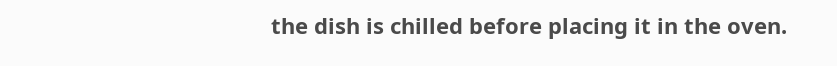the dish is chilled before placing it in the oven.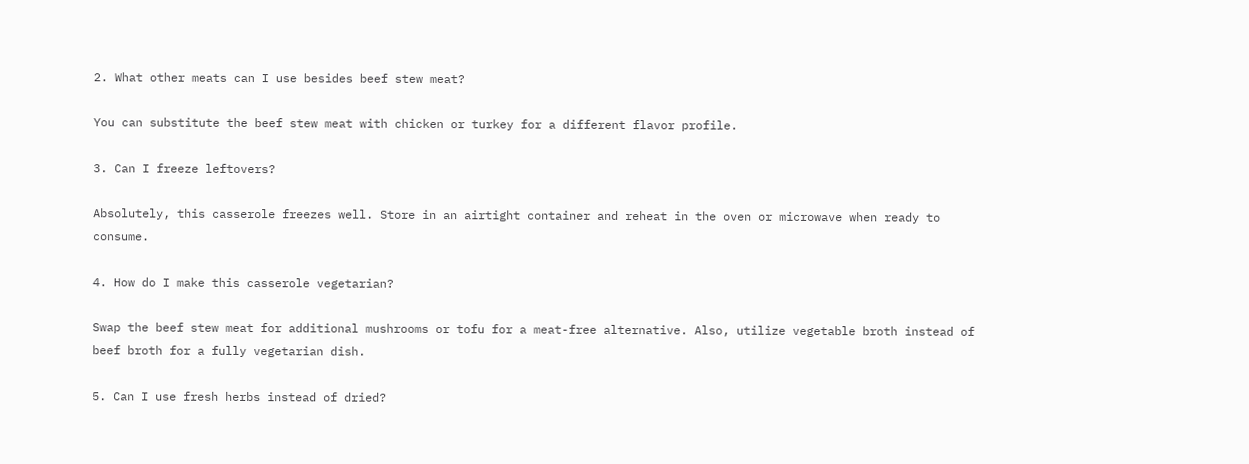2. What other meats can I use besides beef stew meat?

You can substitute the beef stew meat with chicken or turkey for a different flavor profile.

3. Can I freeze leftovers?

Absolutely, this casserole freezes well. Store in an airtight container and reheat in the oven or microwave when ready to consume.

4. How do I make this casserole vegetarian?

Swap the beef stew meat for additional mushrooms or tofu for a meat-free alternative. Also, utilize vegetable broth instead of beef broth for a fully vegetarian dish.

5. Can I use fresh herbs instead of dried?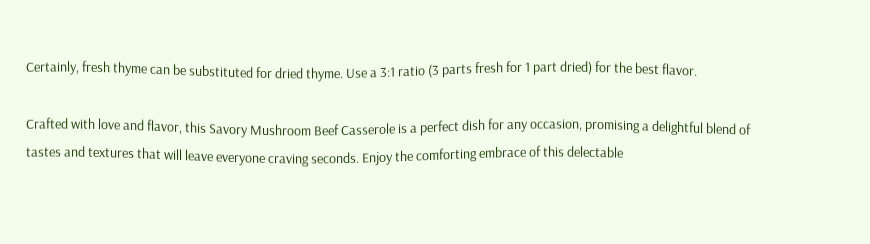Certainly, fresh thyme can be substituted for dried thyme. Use a 3:1 ratio (3 parts fresh for 1 part dried) for the best flavor.

Crafted with love and flavor, this Savory Mushroom Beef Casserole is a perfect dish for any occasion, promising a delightful blend of tastes and textures that will leave everyone craving seconds. Enjoy the comforting embrace of this delectable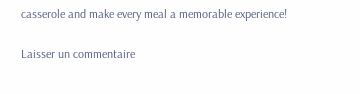casserole and make every meal a memorable experience!

Laisser un commentaire